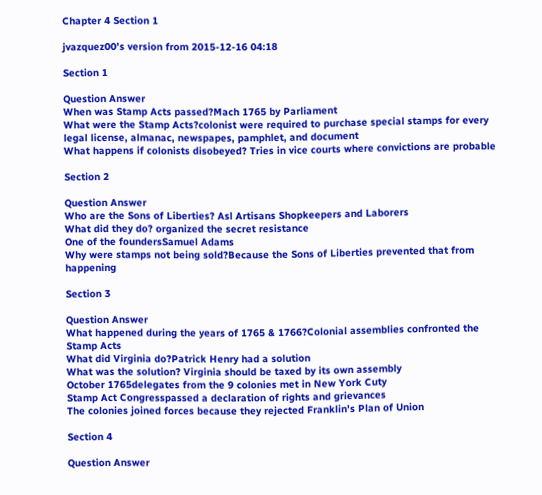Chapter 4 Section 1

jvazquez00's version from 2015-12-16 04:18

Section 1

Question Answer
When was Stamp Acts passed?Mach 1765 by Parliament
What were the Stamp Acts?colonist were required to purchase special stamps for every legal license, almanac, newspapes, pamphlet, and document
What happens if colonists disobeyed? Tries in vice courts where convictions are probable

Section 2

Question Answer
Who are the Sons of Liberties? Asl Artisans Shopkeepers and Laborers
What did they do? organized the secret resistance
One of the foundersSamuel Adams
Why were stamps not being sold?Because the Sons of Liberties prevented that from happening

Section 3

Question Answer
What happened during the years of 1765 & 1766?Colonial assemblies confronted the Stamp Acts
What did Virginia do?Patrick Henry had a solution
What was the solution? Virginia should be taxed by its own assembly
October 1765delegates from the 9 colonies met in New York Cuty
Stamp Act Congresspassed a declaration of rights and grievances
The colonies joined forces because they rejected Franklin's Plan of Union

Section 4

Question Answer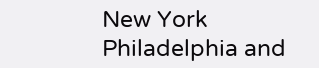New York Philadelphia and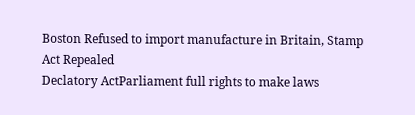Boston Refused to import manufacture in Britain, Stamp Act Repealed
Declatory ActParliament full rights to make laws